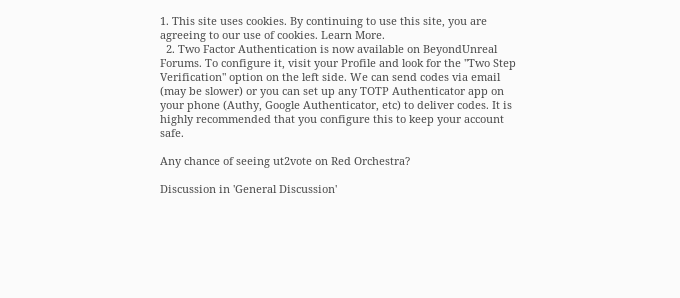1. This site uses cookies. By continuing to use this site, you are agreeing to our use of cookies. Learn More.
  2. Two Factor Authentication is now available on BeyondUnreal Forums. To configure it, visit your Profile and look for the "Two Step Verification" option on the left side. We can send codes via email (may be slower) or you can set up any TOTP Authenticator app on your phone (Authy, Google Authenticator, etc) to deliver codes. It is highly recommended that you configure this to keep your account safe.

Any chance of seeing ut2vote on Red Orchestra?

Discussion in 'General Discussion'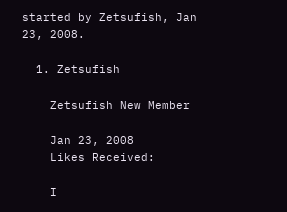started by Zetsufish, Jan 23, 2008.

  1. Zetsufish

    Zetsufish New Member

    Jan 23, 2008
    Likes Received:

    I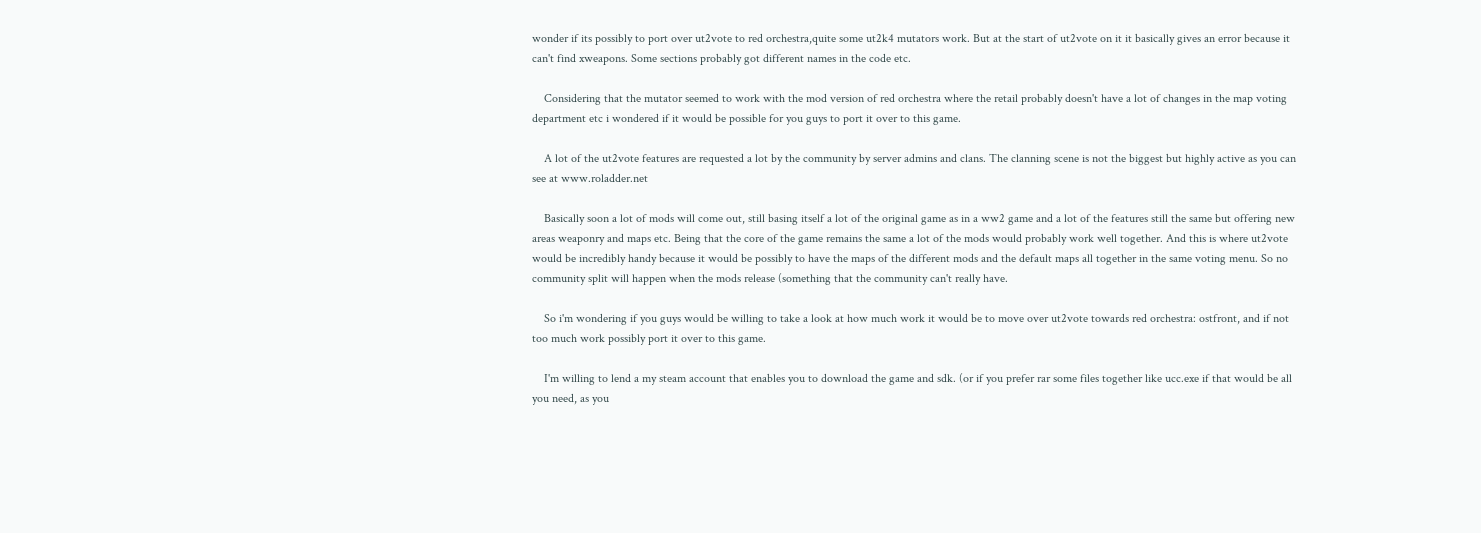wonder if its possibly to port over ut2vote to red orchestra,quite some ut2k4 mutators work. But at the start of ut2vote on it it basically gives an error because it can't find xweapons. Some sections probably got different names in the code etc.

    Considering that the mutator seemed to work with the mod version of red orchestra where the retail probably doesn't have a lot of changes in the map voting department etc i wondered if it would be possible for you guys to port it over to this game.

    A lot of the ut2vote features are requested a lot by the community by server admins and clans. The clanning scene is not the biggest but highly active as you can see at www.roladder.net

    Basically soon a lot of mods will come out, still basing itself a lot of the original game as in a ww2 game and a lot of the features still the same but offering new areas weaponry and maps etc. Being that the core of the game remains the same a lot of the mods would probably work well together. And this is where ut2vote would be incredibly handy because it would be possibly to have the maps of the different mods and the default maps all together in the same voting menu. So no community split will happen when the mods release (something that the community can't really have.

    So i'm wondering if you guys would be willing to take a look at how much work it would be to move over ut2vote towards red orchestra: ostfront, and if not too much work possibly port it over to this game.

    I'm willing to lend a my steam account that enables you to download the game and sdk. (or if you prefer rar some files together like ucc.exe if that would be all you need, as you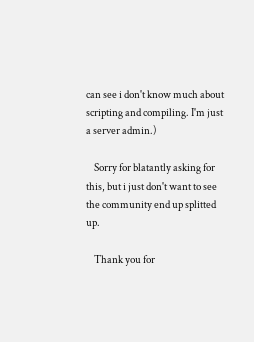can see i don't know much about scripting and compiling. I'm just a server admin.)

    Sorry for blatantly asking for this, but i just don't want to see the community end up splitted up.

    Thank you for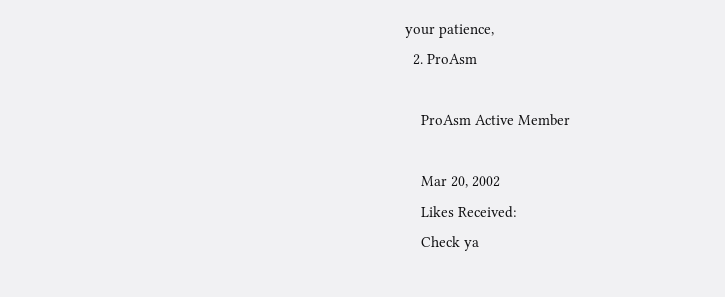your patience,
  2. ProAsm

    ProAsm Active Member

    Mar 20, 2002
    Likes Received:
    Check ya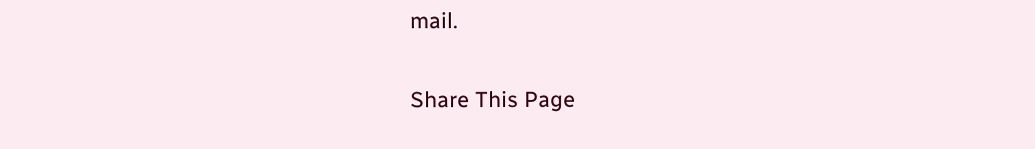mail.

Share This Page